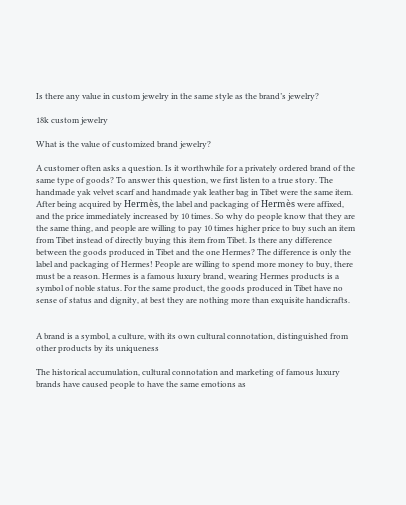Is there any value in custom jewelry in the same style as the brand’s jewelry?

18k custom jewelry

What is the value of customized brand jewelry?

A customer often asks a question. Is it worthwhile for a privately ordered brand of the same type of goods? To answer this question, we first listen to a true story. The handmade yak velvet scarf and handmade yak leather bag in Tibet were the same item. After being acquired by Hermès, the label and packaging of Hermès were affixed, and the price immediately increased by 10 times. So why do people know that they are the same thing, and people are willing to pay 10 times higher price to buy such an item from Tibet instead of directly buying this item from Tibet. Is there any difference between the goods produced in Tibet and the one Hermes? The difference is only the label and packaging of Hermes! People are willing to spend more money to buy, there must be a reason. Hermes is a famous luxury brand, wearing Hermes products is a symbol of noble status. For the same product, the goods produced in Tibet have no sense of status and dignity, at best they are nothing more than exquisite handicrafts.


A brand is a symbol, a culture, with its own cultural connotation, distinguished from other products by its uniqueness

The historical accumulation, cultural connotation and marketing of famous luxury brands have caused people to have the same emotions as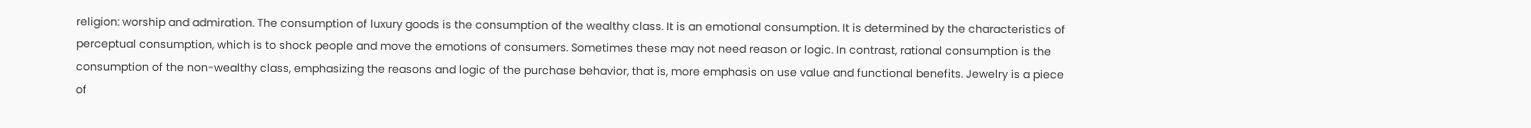religion: worship and admiration. The consumption of luxury goods is the consumption of the wealthy class. It is an emotional consumption. It is determined by the characteristics of perceptual consumption, which is to shock people and move the emotions of consumers. Sometimes these may not need reason or logic. In contrast, rational consumption is the consumption of the non-wealthy class, emphasizing the reasons and logic of the purchase behavior, that is, more emphasis on use value and functional benefits. Jewelry is a piece of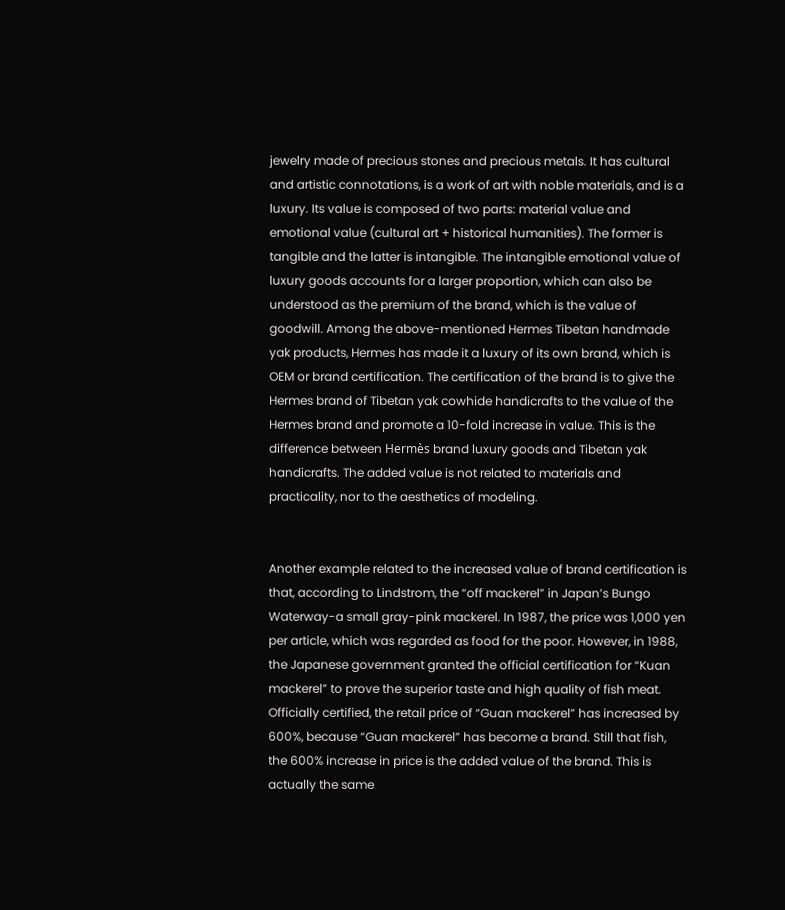jewelry made of precious stones and precious metals. It has cultural and artistic connotations, is a work of art with noble materials, and is a luxury. Its value is composed of two parts: material value and emotional value (cultural art + historical humanities). The former is tangible and the latter is intangible. The intangible emotional value of luxury goods accounts for a larger proportion, which can also be understood as the premium of the brand, which is the value of goodwill. Among the above-mentioned Hermes Tibetan handmade yak products, Hermes has made it a luxury of its own brand, which is OEM or brand certification. The certification of the brand is to give the Hermes brand of Tibetan yak cowhide handicrafts to the value of the Hermes brand and promote a 10-fold increase in value. This is the difference between Hermès brand luxury goods and Tibetan yak handicrafts. The added value is not related to materials and practicality, nor to the aesthetics of modeling.


Another example related to the increased value of brand certification is that, according to Lindstrom, the “off mackerel” in Japan’s Bungo Waterway-a small gray-pink mackerel. In 1987, the price was 1,000 yen per article, which was regarded as food for the poor. However, in 1988, the Japanese government granted the official certification for “Kuan mackerel” to prove the superior taste and high quality of fish meat. Officially certified, the retail price of “Guan mackerel” has increased by 600%, because “Guan mackerel” has become a brand. Still that fish, the 600% increase in price is the added value of the brand. This is actually the same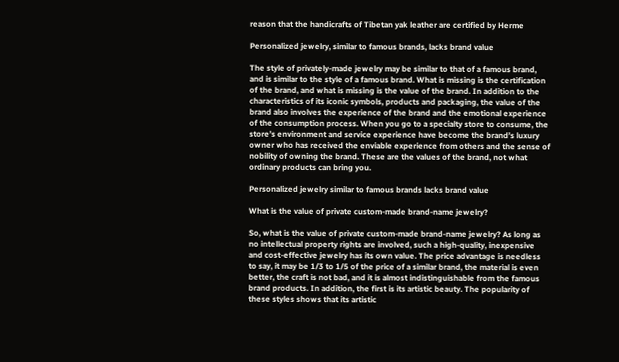reason that the handicrafts of Tibetan yak leather are certified by Herme

Personalized jewelry, similar to famous brands, lacks brand value

The style of privately-made jewelry may be similar to that of a famous brand, and is similar to the style of a famous brand. What is missing is the certification of the brand, and what is missing is the value of the brand. In addition to the characteristics of its iconic symbols, products and packaging, the value of the brand also involves the experience of the brand and the emotional experience of the consumption process. When you go to a specialty store to consume, the store’s environment and service experience have become the brand’s luxury owner who has received the enviable experience from others and the sense of nobility of owning the brand. These are the values of the brand, not what ordinary products can bring you.

Personalized jewelry similar to famous brands lacks brand value

What is the value of private custom-made brand-name jewelry?

So, what is the value of private custom-made brand-name jewelry? As long as no intellectual property rights are involved, such a high-quality, inexpensive and cost-effective jewelry has its own value. The price advantage is needless to say, it may be 1/3 to 1/5 of the price of a similar brand, the material is even better, the craft is not bad, and it is almost indistinguishable from the famous brand products. In addition, the first is its artistic beauty. The popularity of these styles shows that its artistic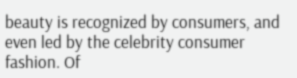beauty is recognized by consumers, and even led by the celebrity consumer fashion. Of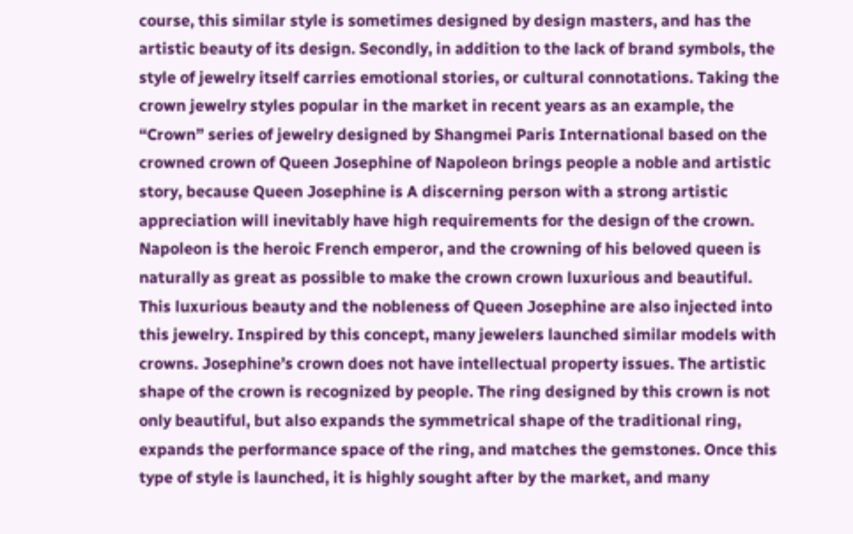course, this similar style is sometimes designed by design masters, and has the artistic beauty of its design. Secondly, in addition to the lack of brand symbols, the style of jewelry itself carries emotional stories, or cultural connotations. Taking the crown jewelry styles popular in the market in recent years as an example, the “Crown” series of jewelry designed by Shangmei Paris International based on the crowned crown of Queen Josephine of Napoleon brings people a noble and artistic story, because Queen Josephine is A discerning person with a strong artistic appreciation will inevitably have high requirements for the design of the crown. Napoleon is the heroic French emperor, and the crowning of his beloved queen is naturally as great as possible to make the crown crown luxurious and beautiful. This luxurious beauty and the nobleness of Queen Josephine are also injected into this jewelry. Inspired by this concept, many jewelers launched similar models with crowns. Josephine’s crown does not have intellectual property issues. The artistic shape of the crown is recognized by people. The ring designed by this crown is not only beautiful, but also expands the symmetrical shape of the traditional ring, expands the performance space of the ring, and matches the gemstones. Once this type of style is launched, it is highly sought after by the market, and many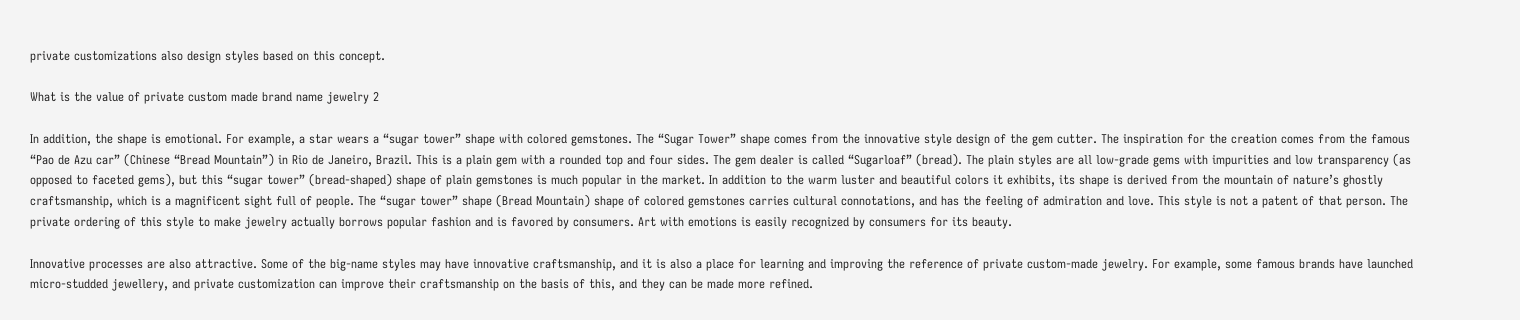private customizations also design styles based on this concept.

What is the value of private custom made brand name jewelry 2

In addition, the shape is emotional. For example, a star wears a “sugar tower” shape with colored gemstones. The “Sugar Tower” shape comes from the innovative style design of the gem cutter. The inspiration for the creation comes from the famous “Pao de Azu car” (Chinese “Bread Mountain”) in Rio de Janeiro, Brazil. This is a plain gem with a rounded top and four sides. The gem dealer is called “Sugarloaf” (bread). The plain styles are all low-grade gems with impurities and low transparency (as opposed to faceted gems), but this “sugar tower” (bread-shaped) shape of plain gemstones is much popular in the market. In addition to the warm luster and beautiful colors it exhibits, its shape is derived from the mountain of nature’s ghostly craftsmanship, which is a magnificent sight full of people. The “sugar tower” shape (Bread Mountain) shape of colored gemstones carries cultural connotations, and has the feeling of admiration and love. This style is not a patent of that person. The private ordering of this style to make jewelry actually borrows popular fashion and is favored by consumers. Art with emotions is easily recognized by consumers for its beauty.

Innovative processes are also attractive. Some of the big-name styles may have innovative craftsmanship, and it is also a place for learning and improving the reference of private custom-made jewelry. For example, some famous brands have launched micro-studded jewellery, and private customization can improve their craftsmanship on the basis of this, and they can be made more refined.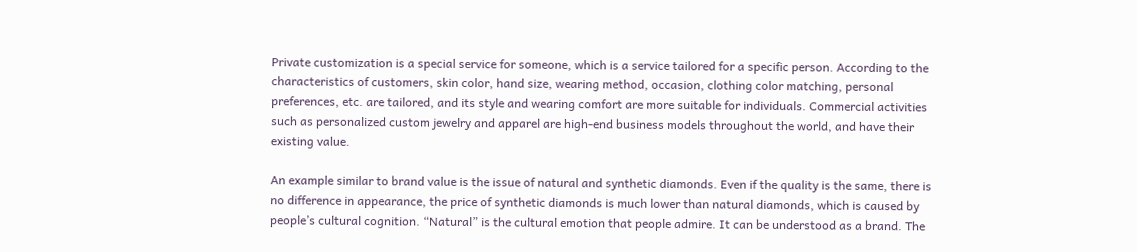Private customization is a special service for someone, which is a service tailored for a specific person. According to the characteristics of customers, skin color, hand size, wearing method, occasion, clothing color matching, personal preferences, etc. are tailored, and its style and wearing comfort are more suitable for individuals. Commercial activities such as personalized custom jewelry and apparel are high-end business models throughout the world, and have their existing value.

An example similar to brand value is the issue of natural and synthetic diamonds. Even if the quality is the same, there is no difference in appearance, the price of synthetic diamonds is much lower than natural diamonds, which is caused by people’s cultural cognition. “Natural” is the cultural emotion that people admire. It can be understood as a brand. The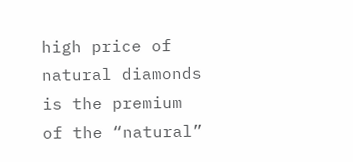high price of natural diamonds is the premium of the “natural”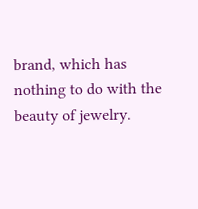brand, which has nothing to do with the beauty of jewelry.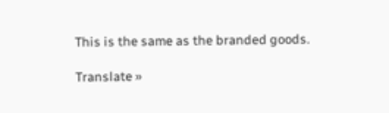This is the same as the branded goods.

Translate »